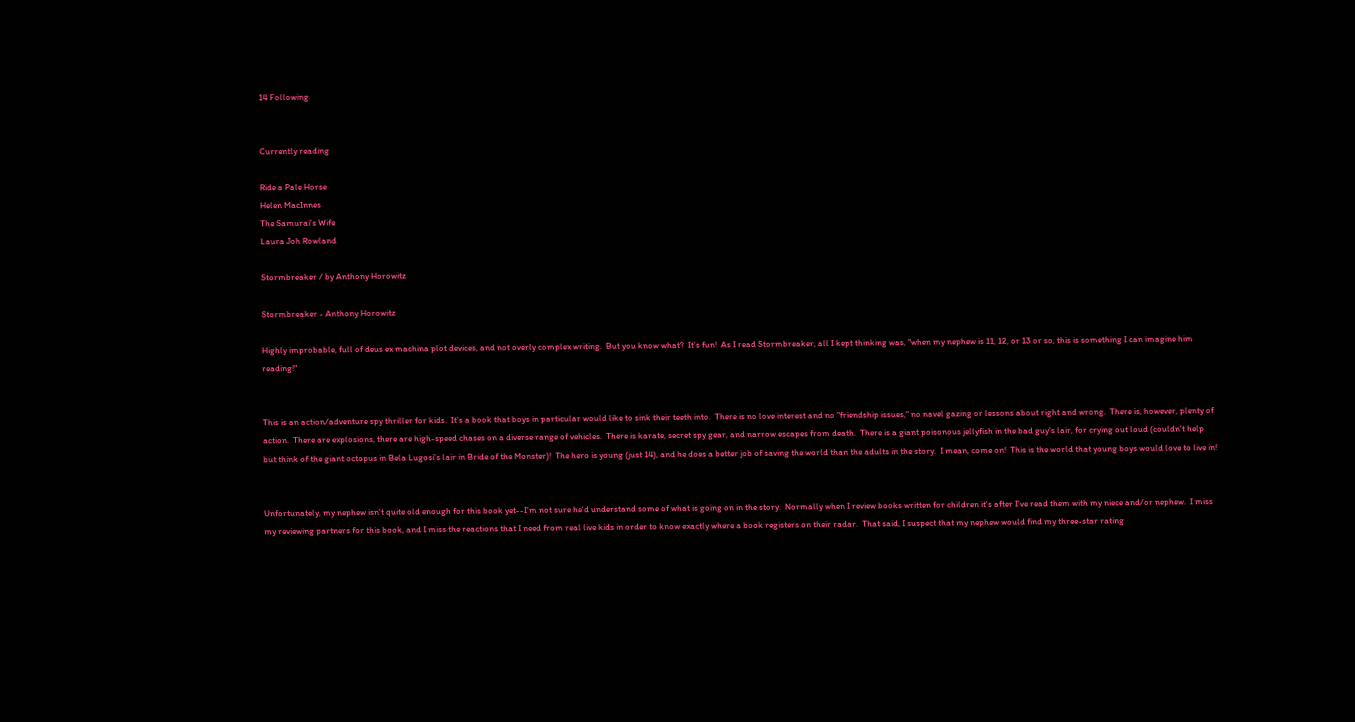14 Following


Currently reading

Ride a Pale Horse
Helen MacInnes
The Samurai's Wife
Laura Joh Rowland

Stormbreaker / by Anthony Horowitz

Stormbreaker - Anthony Horowitz

Highly improbable, full of deus ex machina plot devices, and not overly complex writing.  But you know what?  It's fun!  As I read Stormbreaker, all I kept thinking was, "when my nephew is 11, 12, or 13 or so, this is something I can imagine him reading!"


This is an action/adventure spy thriller for kids.  It's a book that boys in particular would like to sink their teeth into.  There is no love interest and no "friendship issues," no navel gazing or lessons about right and wrong.  There is, however, plenty of action.  There are explosions, there are high-speed chases on a diverse range of vehicles.  There is karate, secret spy gear, and narrow escapes from death.  There is a giant poisonous jellyfish in the bad guy's lair, for crying out loud (couldn't help but think of the giant octopus in Bela Lugosi's lair in Bride of the Monster)!  The hero is young (just 14), and he does a better job of saving the world than the adults in the story.  I mean, come on!  This is the world that young boys would love to live in!


Unfortunately, my nephew isn't quite old enough for this book yet--I'm not sure he'd understand some of what is going on in the story.  Normally when I review books written for children it's after I've read them with my niece and/or nephew.  I miss my reviewing partners for this book, and I miss the reactions that I need from real live kids in order to know exactly where a book registers on their radar.  That said, I suspect that my nephew would find my three-star rating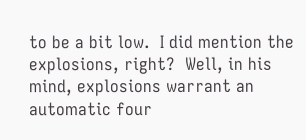to be a bit low.  I did mention the explosions, right?  Well, in his mind, explosions warrant an automatic four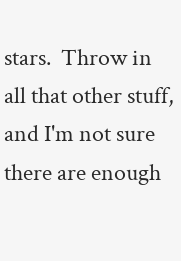stars.  Throw in all that other stuff, and I'm not sure there are enough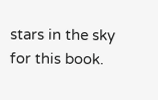stars in the sky for this book.